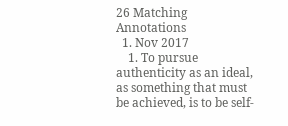26 Matching Annotations
  1. Nov 2017
    1. To pursue authenticity as an ideal, as something that must be achieved, is to be self-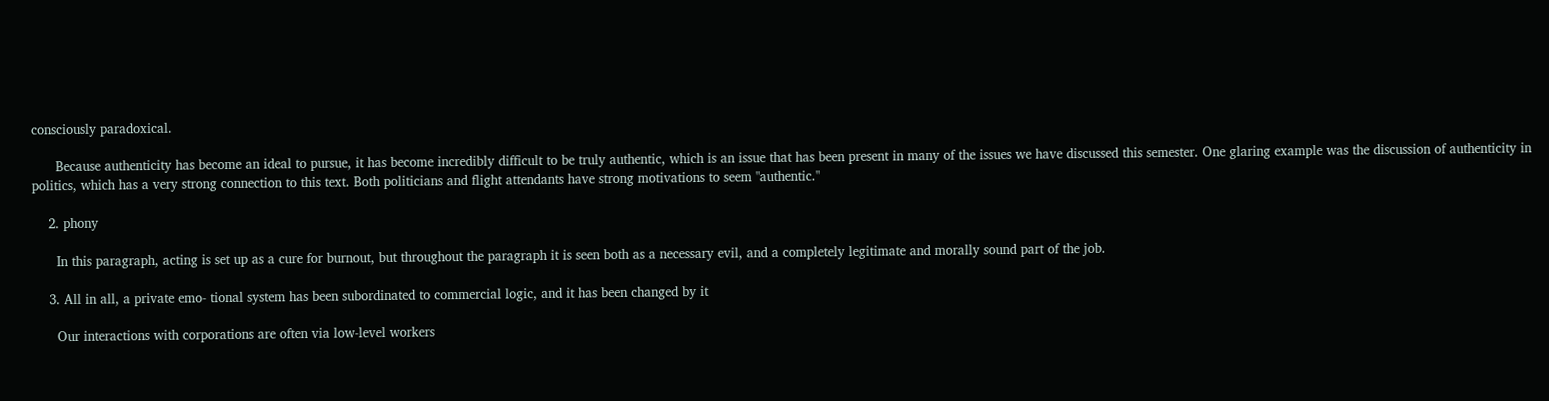consciously paradoxical.

      Because authenticity has become an ideal to pursue, it has become incredibly difficult to be truly authentic, which is an issue that has been present in many of the issues we have discussed this semester. One glaring example was the discussion of authenticity in politics, which has a very strong connection to this text. Both politicians and flight attendants have strong motivations to seem "authentic."

    2. phony

      In this paragraph, acting is set up as a cure for burnout, but throughout the paragraph it is seen both as a necessary evil, and a completely legitimate and morally sound part of the job.

    3. All in all, a private emo- tional system has been subordinated to commercial logic, and it has been changed by it

      Our interactions with corporations are often via low-level workers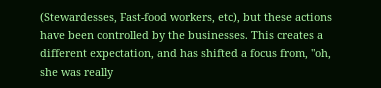(Stewardesses, Fast-food workers, etc), but these actions have been controlled by the businesses. This creates a different expectation, and has shifted a focus from, "oh, she was really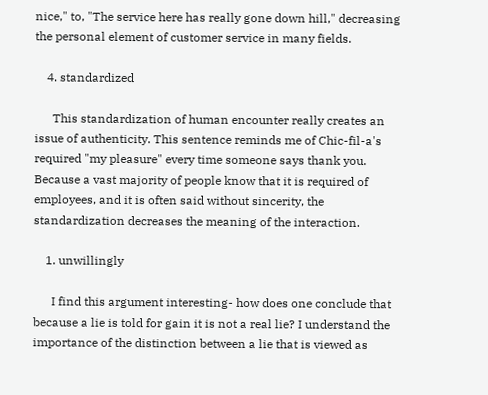nice," to, "The service here has really gone down hill," decreasing the personal element of customer service in many fields.

    4. standardized

      This standardization of human encounter really creates an issue of authenticity. This sentence reminds me of Chic-fil-a's required "my pleasure" every time someone says thank you. Because a vast majority of people know that it is required of employees, and it is often said without sincerity, the standardization decreases the meaning of the interaction.

    1. unwillingly

      I find this argument interesting- how does one conclude that because a lie is told for gain it is not a real lie? I understand the importance of the distinction between a lie that is viewed as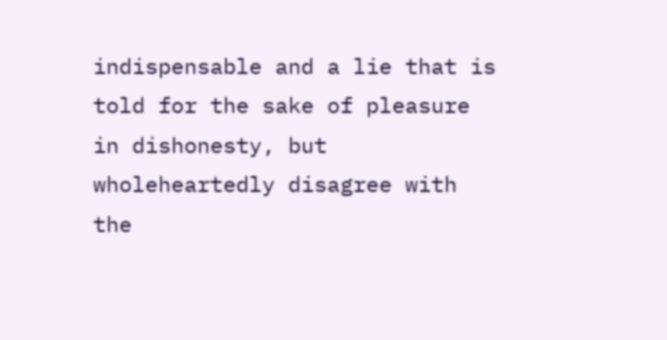indispensable and a lie that is told for the sake of pleasure in dishonesty, but wholeheartedly disagree with the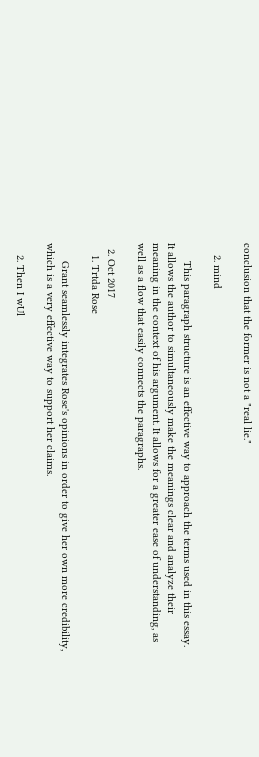conclusion that the former is not a "real lie."

    2. mind

      This paragraph structure is an effective way to approach the terms used in this essay. It allows the author to simultaneously make the meanings clear and analyze their meaning in the context of his argument. It allows for a greater ease of understanding, as well as a flow that easily connects the paragraphs.

  2. Oct 2017
    1. Trtda Rose

      Grant seamlessly integrates Rose's opinions in order to give her own more credibility, which is a very effective way to support her claims.

    2. Then I wUl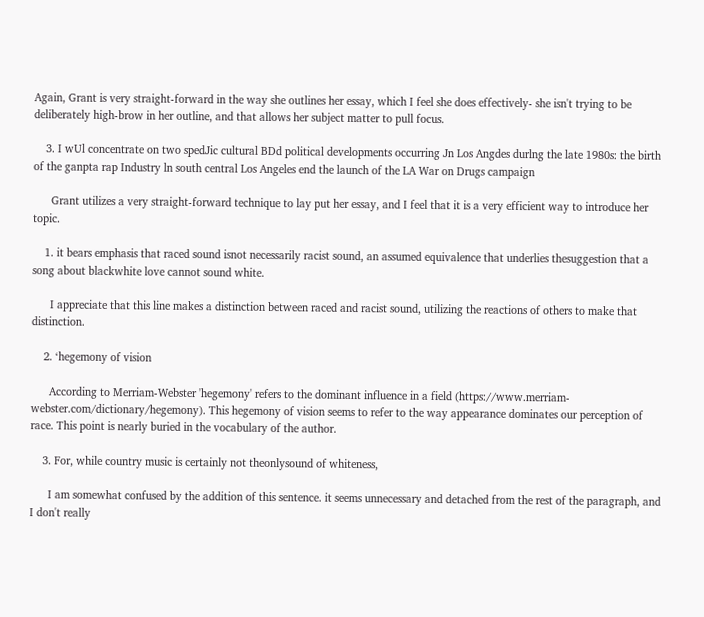Again, Grant is very straight-forward in the way she outlines her essay, which I feel she does effectively- she isn't trying to be deliberately high-brow in her outline, and that allows her subject matter to pull focus.

    3. I wUl concentrate on two spedJic cultural BDd political developments occurring Jn Los Angdes durlng the late 1980s: the birth of the ganpta rap Industry ln south central Los Angeles end the launch of the LA War on Drugs campaign

      Grant utilizes a very straight-forward technique to lay put her essay, and I feel that it is a very efficient way to introduce her topic.

    1. it bears emphasis that raced sound isnot necessarily racist sound, an assumed equivalence that underlies thesuggestion that a song about blackwhite love cannot sound white.

      I appreciate that this line makes a distinction between raced and racist sound, utilizing the reactions of others to make that distinction.

    2. ‘hegemony of vision

      According to Merriam-Webster 'hegemony' refers to the dominant influence in a field (https://www.merriam-webster.com/dictionary/hegemony). This hegemony of vision seems to refer to the way appearance dominates our perception of race. This point is nearly buried in the vocabulary of the author.

    3. For, while country music is certainly not theonlysound of whiteness,

      I am somewhat confused by the addition of this sentence. it seems unnecessary and detached from the rest of the paragraph, and I don't really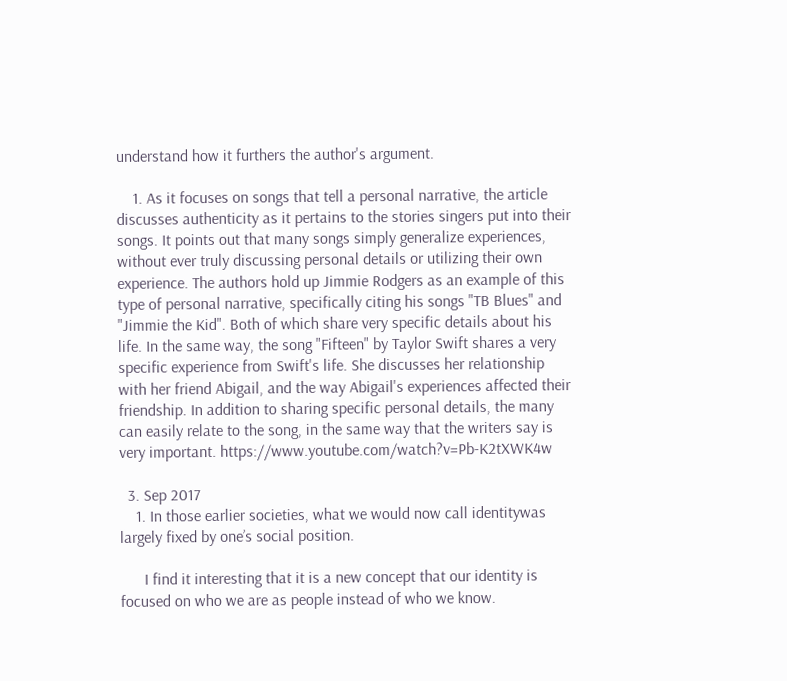understand how it furthers the author's argument.

    1. As it focuses on songs that tell a personal narrative, the article discusses authenticity as it pertains to the stories singers put into their songs. It points out that many songs simply generalize experiences, without ever truly discussing personal details or utilizing their own experience. The authors hold up Jimmie Rodgers as an example of this type of personal narrative, specifically citing his songs "TB Blues" and "Jimmie the Kid". Both of which share very specific details about his life. In the same way, the song "Fifteen" by Taylor Swift shares a very specific experience from Swift's life. She discusses her relationship with her friend Abigail, and the way Abigail's experiences affected their friendship. In addition to sharing specific personal details, the many can easily relate to the song, in the same way that the writers say is very important. https://www.youtube.com/watch?v=Pb-K2tXWK4w

  3. Sep 2017
    1. In those earlier societies, what we would now call identitywas largely fixed by one’s social position.

      I find it interesting that it is a new concept that our identity is focused on who we are as people instead of who we know.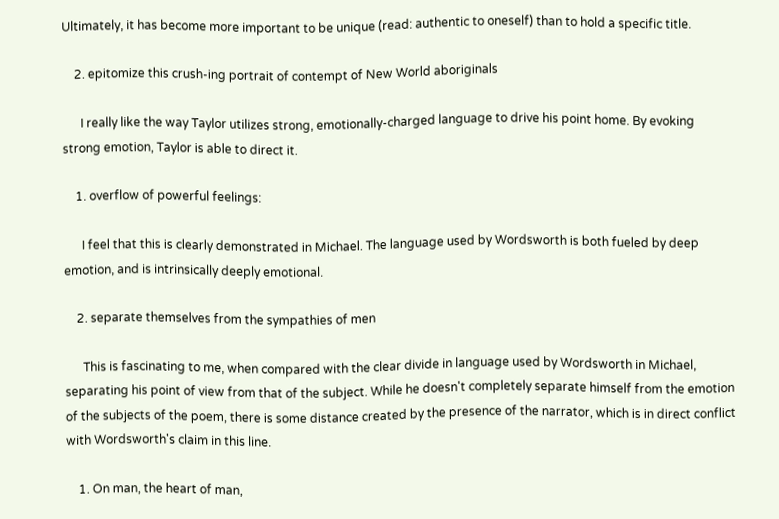Ultimately, it has become more important to be unique (read: authentic to oneself) than to hold a specific title.

    2. epitomize this crush-ing portrait of contempt of New World aboriginals

      I really like the way Taylor utilizes strong, emotionally-charged language to drive his point home. By evoking strong emotion, Taylor is able to direct it.

    1. overflow of powerful feelings:

      I feel that this is clearly demonstrated in Michael. The language used by Wordsworth is both fueled by deep emotion, and is intrinsically deeply emotional.

    2. separate themselves from the sympathies of men

      This is fascinating to me, when compared with the clear divide in language used by Wordsworth in Michael, separating his point of view from that of the subject. While he doesn't completely separate himself from the emotion of the subjects of the poem, there is some distance created by the presence of the narrator, which is in direct conflict with Wordsworth's claim in this line.

    1. On man, the heart of man,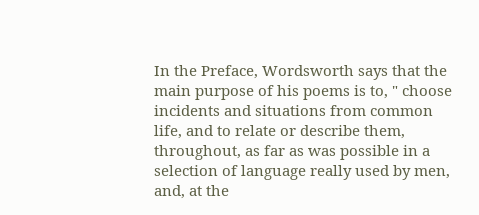In the Preface, Wordsworth says that the main purpose of his poems is to, " choose incidents and situations from common life, and to relate or describe them, throughout, as far as was possible in a selection of language really used by men, and, at the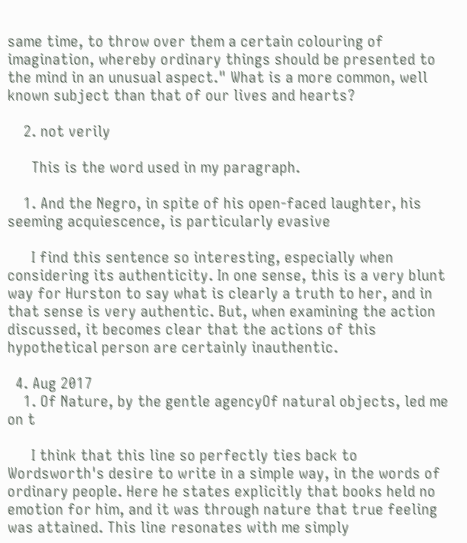same time, to throw over them a certain colouring of imagination, whereby ordinary things should be presented to the mind in an unusual aspect." What is a more common, well known subject than that of our lives and hearts?

    2. not verily

      This is the word used in my paragraph.

    1. And the Negro, in spite of his open-faced laughter, his seeming acquiescence, is particularly evasive

      I find this sentence so interesting, especially when considering its authenticity. In one sense, this is a very blunt way for Hurston to say what is clearly a truth to her, and in that sense is very authentic. But, when examining the action discussed, it becomes clear that the actions of this hypothetical person are certainly inauthentic.

  4. Aug 2017
    1. Of Nature, by the gentle agencyOf natural objects, led me on t

      I think that this line so perfectly ties back to Wordsworth's desire to write in a simple way, in the words of ordinary people. Here he states explicitly that books held no emotion for him, and it was through nature that true feeling was attained. This line resonates with me simply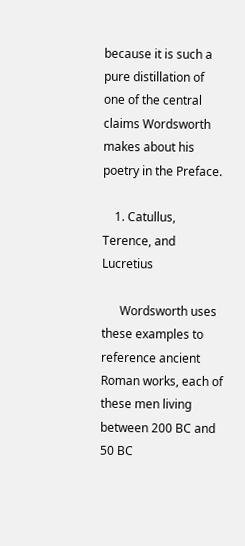because it is such a pure distillation of one of the central claims Wordsworth makes about his poetry in the Preface.

    1. Catullus, Terence, and Lucretius

      Wordsworth uses these examples to reference ancient Roman works, each of these men living between 200 BC and 50 BC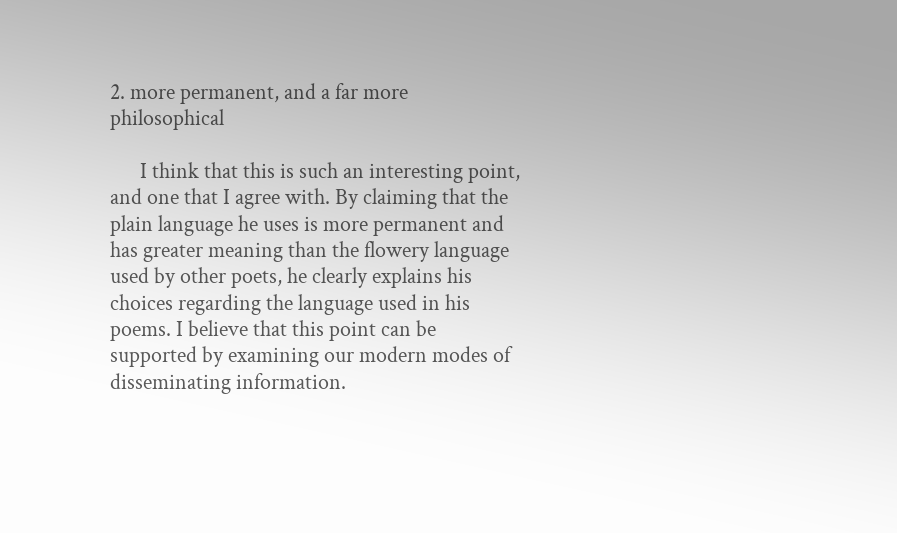2. more permanent, and a far more philosophical

      I think that this is such an interesting point, and one that I agree with. By claiming that the plain language he uses is more permanent and has greater meaning than the flowery language used by other poets, he clearly explains his choices regarding the language used in his poems. I believe that this point can be supported by examining our modern modes of disseminating information.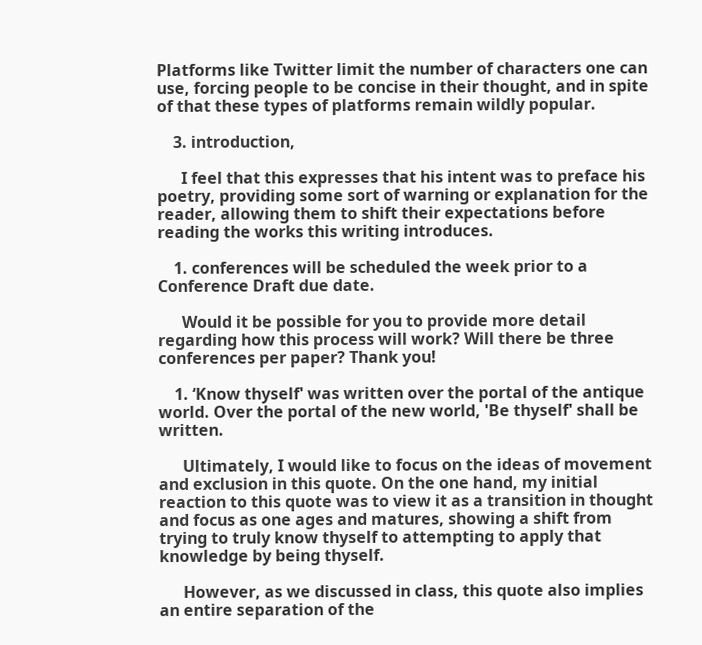Platforms like Twitter limit the number of characters one can use, forcing people to be concise in their thought, and in spite of that these types of platforms remain wildly popular.

    3. introduction,

      I feel that this expresses that his intent was to preface his poetry, providing some sort of warning or explanation for the reader, allowing them to shift their expectations before reading the works this writing introduces.

    1. conferences will be scheduled the week prior to a Conference Draft due date.

      Would it be possible for you to provide more detail regarding how this process will work? Will there be three conferences per paper? Thank you!

    1. ‘Know thyself' was written over the portal of the antique world. Over the portal of the new world, 'Be thyself' shall be written.

      Ultimately, I would like to focus on the ideas of movement and exclusion in this quote. On the one hand, my initial reaction to this quote was to view it as a transition in thought and focus as one ages and matures, showing a shift from trying to truly know thyself to attempting to apply that knowledge by being thyself.

      However, as we discussed in class, this quote also implies an entire separation of the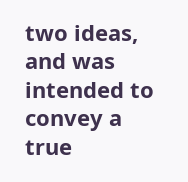two ideas, and was intended to convey a true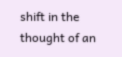shift in the thought of an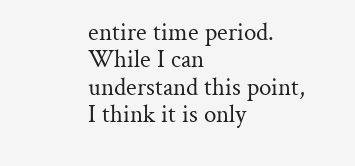entire time period. While I can understand this point, I think it is only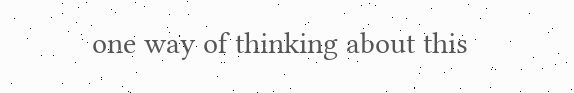one way of thinking about this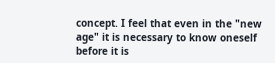concept. I feel that even in the "new age" it is necessary to know oneself before it is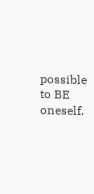possible to BE oneself.